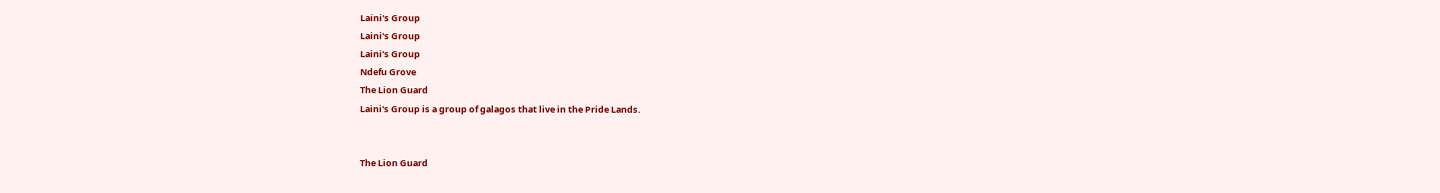Laini's Group
Laini's Group
Laini's Group
Ndefu Grove
The Lion Guard
Laini's Group is a group of galagos that live in the Pride Lands.


The Lion Guard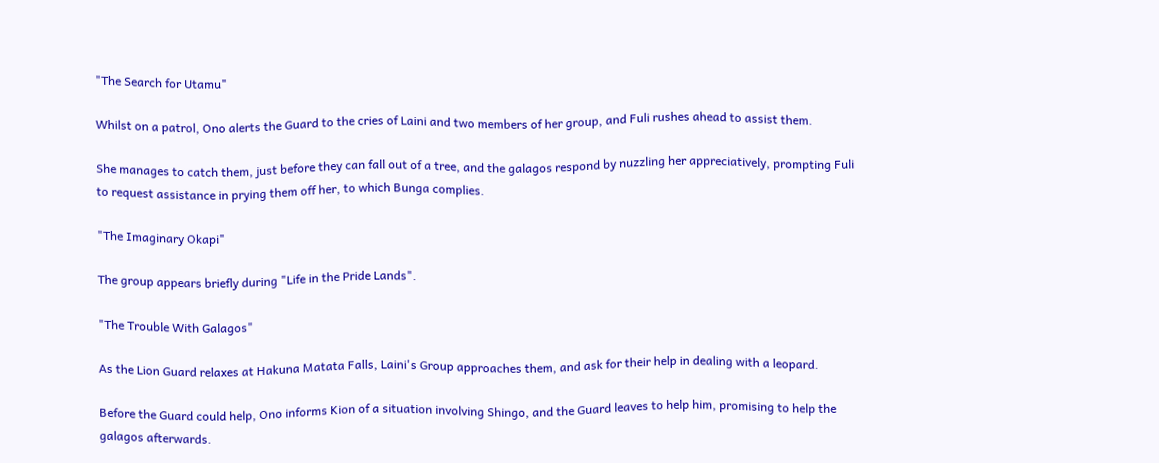"The Search for Utamu"

Whilst on a patrol, Ono alerts the Guard to the cries of Laini and two members of her group, and Fuli rushes ahead to assist them.

She manages to catch them, just before they can fall out of a tree, and the galagos respond by nuzzling her appreciatively, prompting Fuli to request assistance in prying them off her, to which Bunga complies.

"The Imaginary Okapi"

The group appears briefly during "Life in the Pride Lands".

"The Trouble With Galagos"

As the Lion Guard relaxes at Hakuna Matata Falls, Laini's Group approaches them, and ask for their help in dealing with a leopard.

Before the Guard could help, Ono informs Kion of a situation involving Shingo, and the Guard leaves to help him, promising to help the galagos afterwards.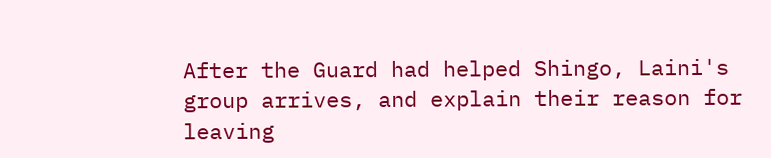After the Guard had helped Shingo, Laini's group arrives, and explain their reason for leaving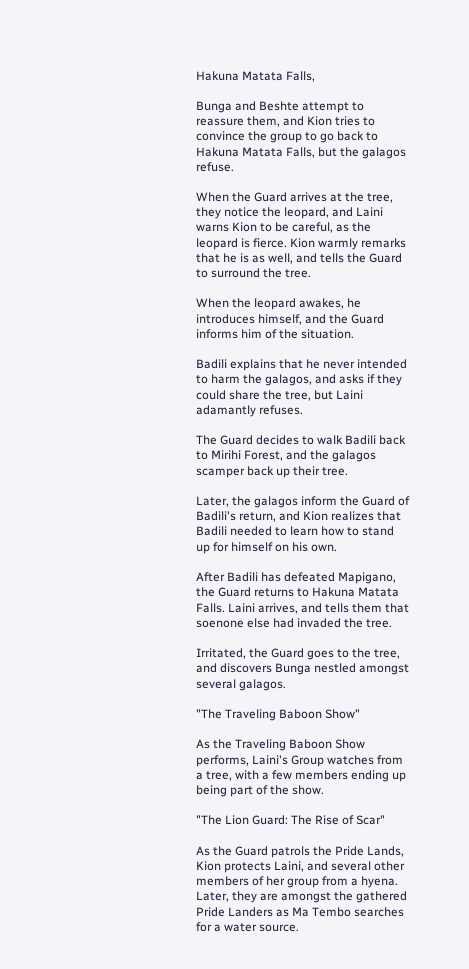Hakuna Matata Falls,

Bunga and Beshte attempt to reassure them, and Kion tries to convince the group to go back to Hakuna Matata Falls, but the galagos refuse.

When the Guard arrives at the tree, they notice the leopard, and Laini warns Kion to be careful, as the leopard is fierce. Kion warmly remarks that he is as well, and tells the Guard to surround the tree.

When the leopard awakes, he introduces himself, and the Guard informs him of the situation.

Badili explains that he never intended to harm the galagos, and asks if they could share the tree, but Laini adamantly refuses.

The Guard decides to walk Badili back to Mirihi Forest, and the galagos scamper back up their tree.

Later, the galagos inform the Guard of Badili's return, and Kion realizes that Badili needed to learn how to stand up for himself on his own.

After Badili has defeated Mapigano, the Guard returns to Hakuna Matata Falls. Laini arrives, and tells them that soenone else had invaded the tree.

Irritated, the Guard goes to the tree, and discovers Bunga nestled amongst several galagos.

"The Traveling Baboon Show"

As the Traveling Baboon Show performs, Laini's Group watches from a tree, with a few members ending up being part of the show.

"The Lion Guard: The Rise of Scar"

As the Guard patrols the Pride Lands, Kion protects Laini, and several other members of her group from a hyena. Later, they are amongst the gathered Pride Landers as Ma Tembo searches for a water source.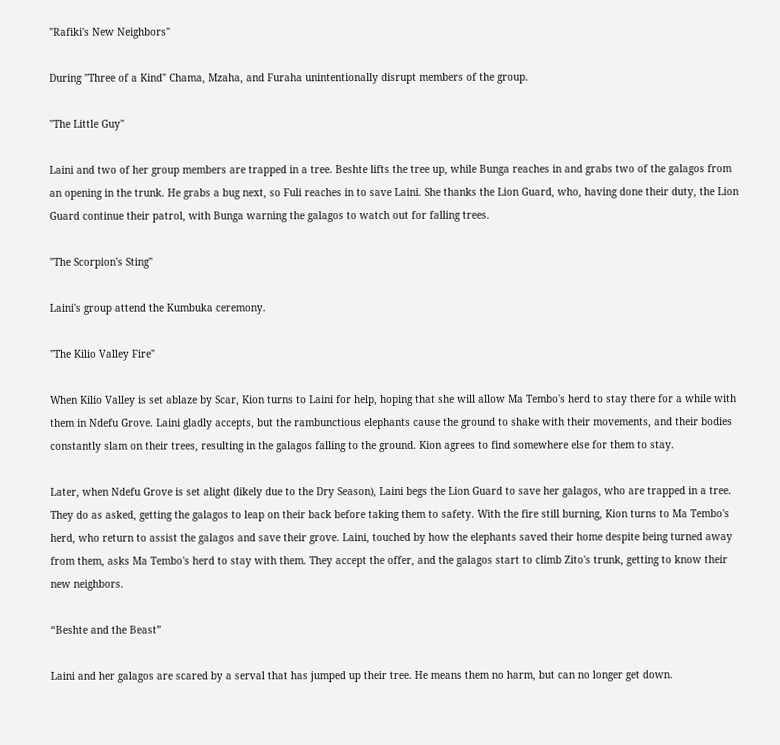"Rafiki's New Neighbors"

During "Three of a Kind" Chama, Mzaha, and Furaha unintentionally disrupt members of the group.

"The Little Guy"

Laini and two of her group members are trapped in a tree. Beshte lifts the tree up, while Bunga reaches in and grabs two of the galagos from an opening in the trunk. He grabs a bug next, so Fuli reaches in to save Laini. She thanks the Lion Guard, who, having done their duty, the Lion Guard continue their patrol, with Bunga warning the galagos to watch out for falling trees.

"The Scorpion's Sting"

Laini's group attend the Kumbuka ceremony.

"The Kilio Valley Fire"

When Kilio Valley is set ablaze by Scar, Kion turns to Laini for help, hoping that she will allow Ma Tembo's herd to stay there for a while with them in Ndefu Grove. Laini gladly accepts, but the rambunctious elephants cause the ground to shake with their movements, and their bodies constantly slam on their trees, resulting in the galagos falling to the ground. Kion agrees to find somewhere else for them to stay.

Later, when Ndefu Grove is set alight (likely due to the Dry Season), Laini begs the Lion Guard to save her galagos, who are trapped in a tree. They do as asked, getting the galagos to leap on their back before taking them to safety. With the fire still burning, Kion turns to Ma Tembo's herd, who return to assist the galagos and save their grove. Laini, touched by how the elephants saved their home despite being turned away from them, asks Ma Tembo's herd to stay with them. They accept the offer, and the galagos start to climb Zito's trunk, getting to know their new neighbors.

“Beshte and the Beast”

Laini and her galagos are scared by a serval that has jumped up their tree. He means them no harm, but can no longer get down.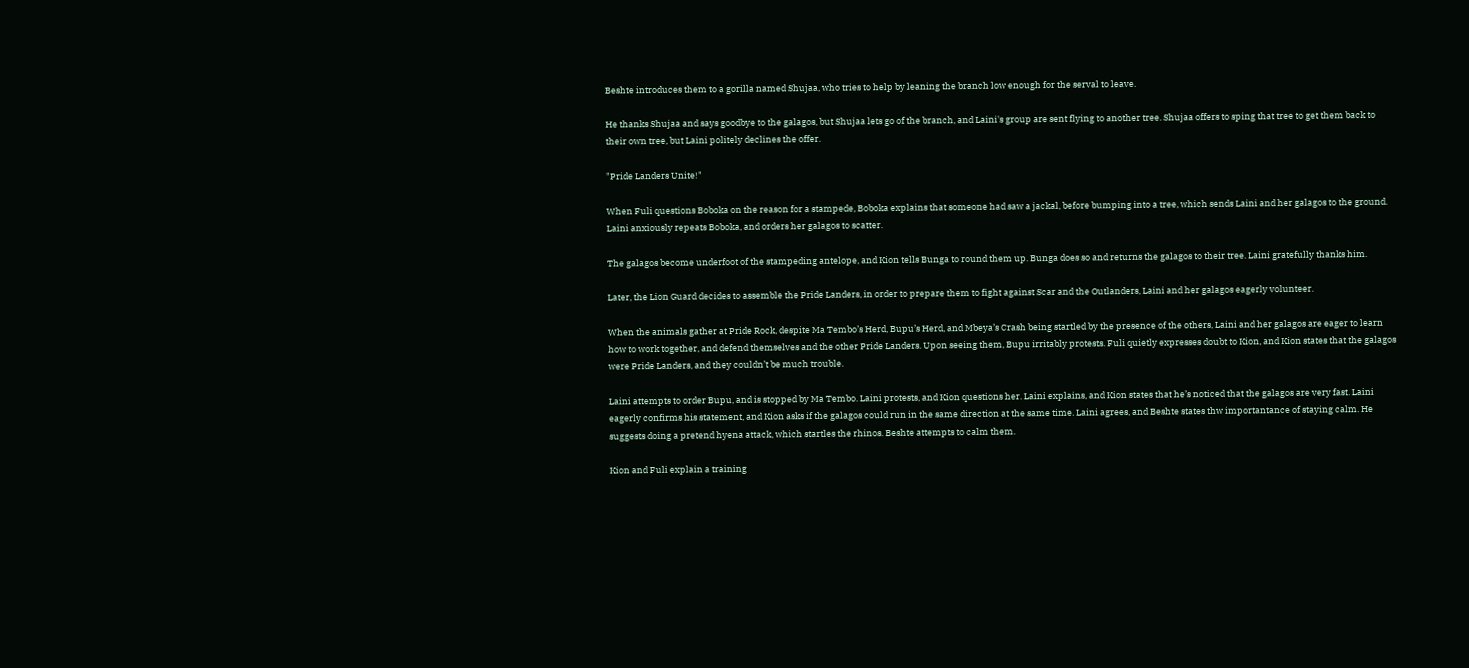Beshte introduces them to a gorilla named Shujaa, who tries to help by leaning the branch low enough for the serval to leave.

He thanks Shujaa and says goodbye to the galagos, but Shujaa lets go of the branch, and Laini's group are sent flying to another tree. Shujaa offers to sping that tree to get them back to their own tree, but Laini politely declines the offer.

"Pride Landers Unite!"

When Fuli questions Boboka on the reason for a stampede, Boboka explains that someone had saw a jackal, before bumping into a tree, which sends Laini and her galagos to the ground. Laini anxiously repeats Boboka, and orders her galagos to scatter.

The galagos become underfoot of the stampeding antelope, and Kion tells Bunga to round them up. Bunga does so and returns the galagos to their tree. Laini gratefully thanks him.

Later, the Lion Guard decides to assemble the Pride Landers, in order to prepare them to fight against Scar and the Outlanders, Laini and her galagos eagerly volunteer.

When the animals gather at Pride Rock, despite Ma Tembo’s Herd, Bupu’s Herd, and Mbeya’s Crash being startled by the presence of the others, Laini and her galagos are eager to learn how to work together, and defend themselves and the other Pride Landers. Upon seeing them, Bupu irritably protests. Fuli quietly expresses doubt to Kion, and Kion states that the galagos were Pride Landers, and they couldn’t be much trouble.

Laini attempts to order Bupu, and is stopped by Ma Tembo. Laini protests, and Kion questions her. Laini explains, and Kion states that he’s noticed that the galagos are very fast. Laini eagerly confirms his statement, and Kion asks if the galagos could run in the same direction at the same time. Laini agrees, and Beshte states thw importantance of staying calm. He suggests doing a pretend hyena attack, which startles the rhinos. Beshte attempts to calm them.

Kion and Fuli explain a training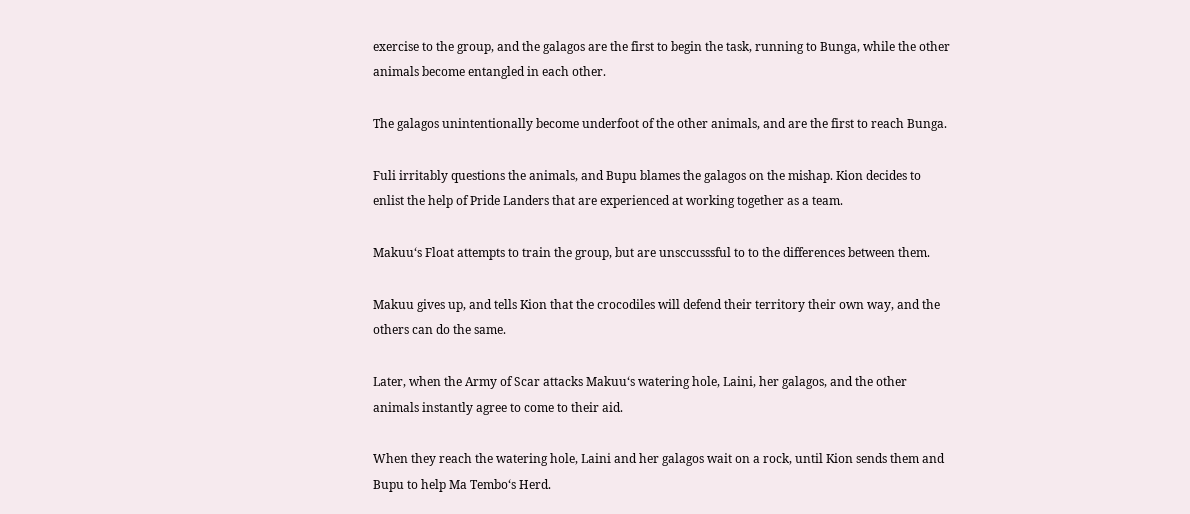exercise to the group, and the galagos are the first to begin the task, running to Bunga, while the other animals become entangled in each other.

The galagos unintentionally become underfoot of the other animals, and are the first to reach Bunga.

Fuli irritably questions the animals, and Bupu blames the galagos on the mishap. Kion decides to enlist the help of Pride Landers that are experienced at working together as a team.

Makuu‘s Float attempts to train the group, but are unsccusssful to to the differences between them.

Makuu gives up, and tells Kion that the crocodiles will defend their territory their own way, and the others can do the same.

Later, when the Army of Scar attacks Makuu‘s watering hole, Laini, her galagos, and the other animals instantly agree to come to their aid.

When they reach the watering hole, Laini and her galagos wait on a rock, until Kion sends them and Bupu to help Ma Tembo‘s Herd.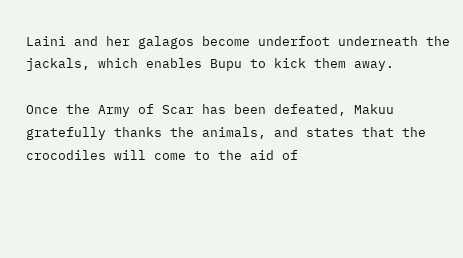Laini and her galagos become underfoot underneath the jackals, which enables Bupu to kick them away.

Once the Army of Scar has been defeated, Makuu gratefully thanks the animals, and states that the crocodiles will come to the aid of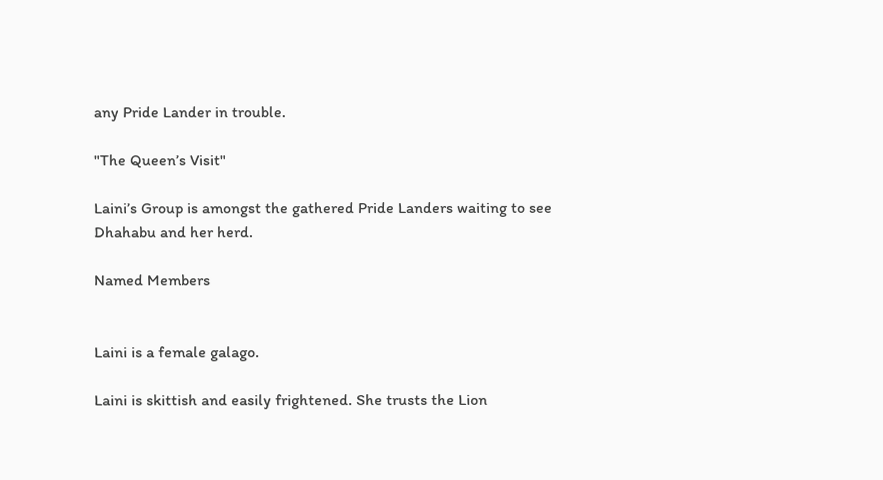any Pride Lander in trouble.

"The Queen’s Visit"

Laini’s Group is amongst the gathered Pride Landers waiting to see Dhahabu and her herd.

Named Members


Laini is a female galago.

Laini is skittish and easily frightened. She trusts the Lion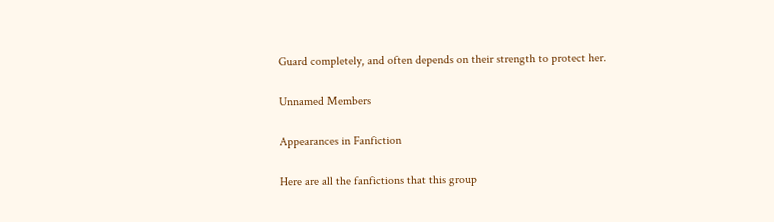Guard completely, and often depends on their strength to protect her.

Unnamed Members

Appearances in Fanfiction

Here are all the fanfictions that this group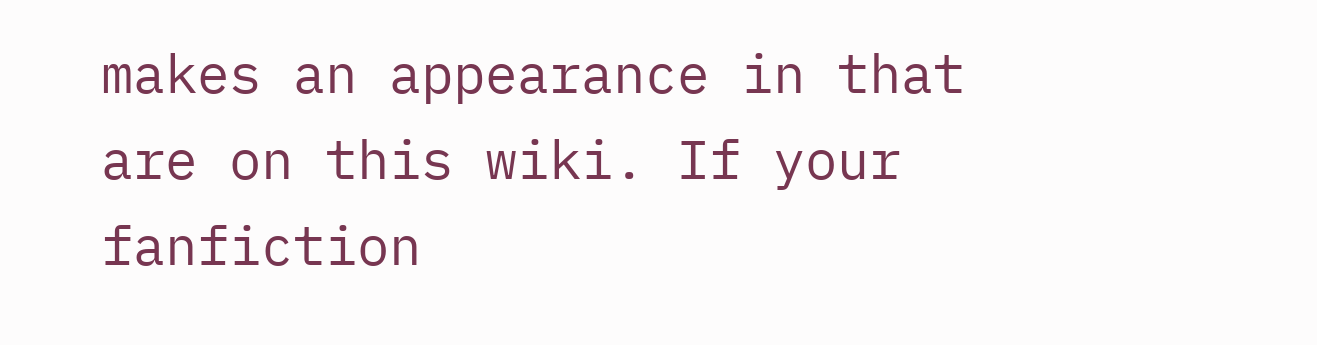makes an appearance in that are on this wiki. If your fanfiction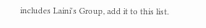includes Laini's Group, add it to this list.